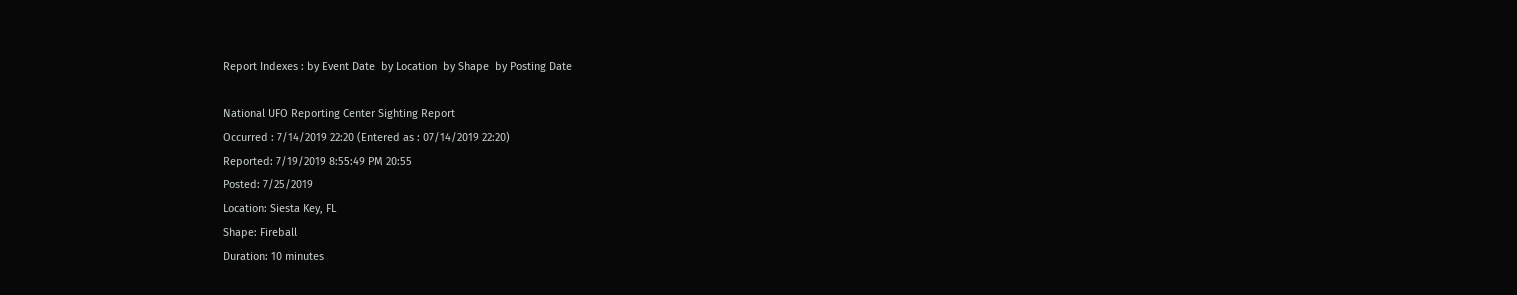Report Indexes : by Event Date  by Location  by Shape  by Posting Date

National UFO Reporting Center Sighting Report
Occurred : 7/14/2019 22:20 (Entered as : 07/14/2019 22:20)
Reported: 7/19/2019 8:55:49 PM 20:55
Posted: 7/25/2019
Location: Siesta Key, FL
Shape: Fireball
Duration: 10 minutes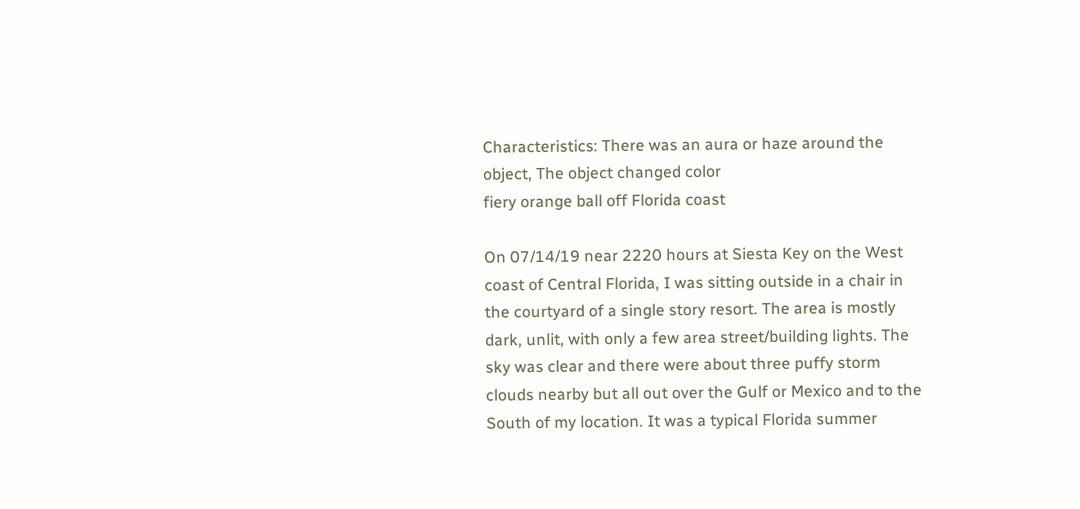Characteristics: There was an aura or haze around the object, The object changed color
fiery orange ball off Florida coast

On 07/14/19 near 2220 hours at Siesta Key on the West coast of Central Florida, I was sitting outside in a chair in the courtyard of a single story resort. The area is mostly dark, unlit, with only a few area street/building lights. The sky was clear and there were about three puffy storm clouds nearby but all out over the Gulf or Mexico and to the South of my location. It was a typical Florida summer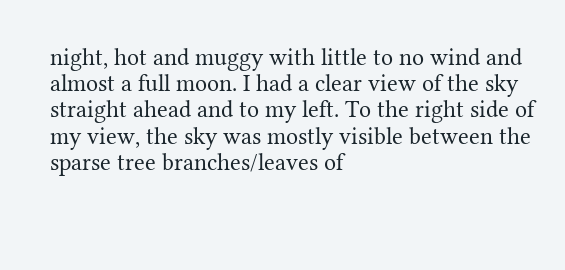night, hot and muggy with little to no wind and almost a full moon. I had a clear view of the sky straight ahead and to my left. To the right side of my view, the sky was mostly visible between the sparse tree branches/leaves of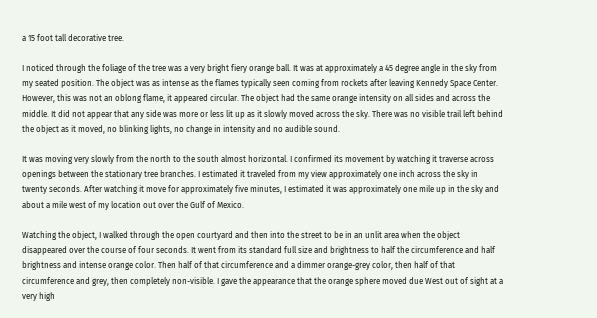a 15 foot tall decorative tree.

I noticed through the foliage of the tree was a very bright fiery orange ball. It was at approximately a 45 degree angle in the sky from my seated position. The object was as intense as the flames typically seen coming from rockets after leaving Kennedy Space Center. However, this was not an oblong flame, it appeared circular. The object had the same orange intensity on all sides and across the middle. It did not appear that any side was more or less lit up as it slowly moved across the sky. There was no visible trail left behind the object as it moved, no blinking lights, no change in intensity and no audible sound.

It was moving very slowly from the north to the south almost horizontal. I confirmed its movement by watching it traverse across openings between the stationary tree branches. I estimated it traveled from my view approximately one inch across the sky in twenty seconds. After watching it move for approximately five minutes, I estimated it was approximately one mile up in the sky and about a mile west of my location out over the Gulf of Mexico.

Watching the object, I walked through the open courtyard and then into the street to be in an unlit area when the object disappeared over the course of four seconds. It went from its standard full size and brightness to half the circumference and half brightness and intense orange color. Then half of that circumference and a dimmer orange-grey color, then half of that circumference and grey, then completely non-visible. I gave the appearance that the orange sphere moved due West out of sight at a very high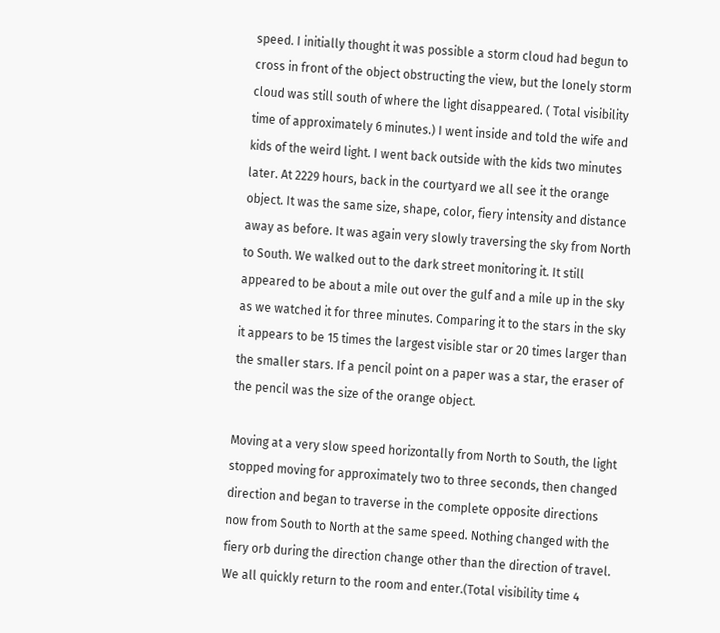speed. I initially thought it was possible a storm cloud had begun to cross in front of the object obstructing the view, but the lonely storm cloud was still south of where the light disappeared. ( Total visibility time of approximately 6 minutes.) I went inside and told the wife and kids of the weird light. I went back outside with the kids two minutes later. At 2229 hours, back in the courtyard we all see it the orange object. It was the same size, shape, color, fiery intensity and distance away as before. It was again very slowly traversing the sky from North to South. We walked out to the dark street monitoring it. It still appeared to be about a mile out over the gulf and a mile up in the sky as we watched it for three minutes. Comparing it to the stars in the sky it appears to be 15 times the largest visible star or 20 times larger than the smaller stars. If a pencil point on a paper was a star, the eraser of the pencil was the size of the orange object.

Moving at a very slow speed horizontally from North to South, the light stopped moving for approximately two to three seconds, then changed direction and began to traverse in the complete opposite directions now from South to North at the same speed. Nothing changed with the fiery orb during the direction change other than the direction of travel. We all quickly return to the room and enter.(Total visibility time 4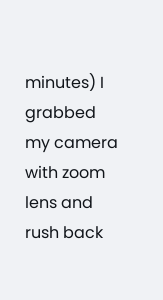minutes) I grabbed my camera with zoom lens and rush back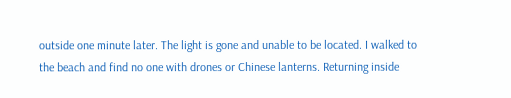outside one minute later. The light is gone and unable to be located. I walked to the beach and find no one with drones or Chinese lanterns. Returning inside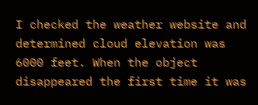I checked the weather website and determined cloud elevation was 6000 feet. When the object disappeared the first time it was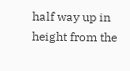half way up in height from the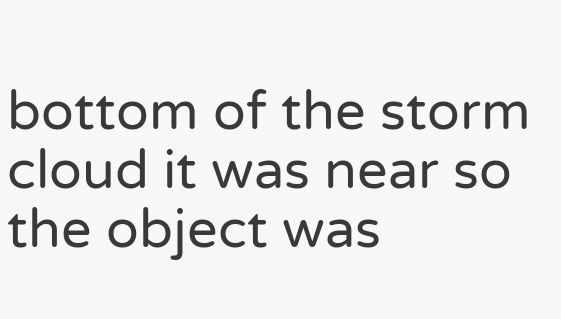bottom of the storm cloud it was near so the object was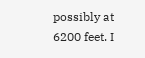possibly at 6200 feet. I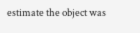estimate the object was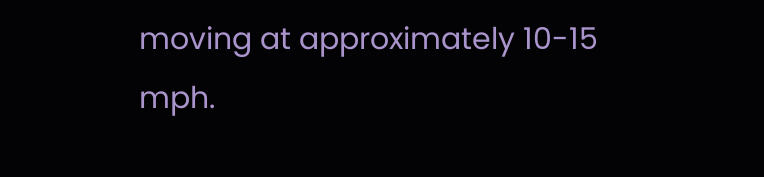moving at approximately 10-15 mph.